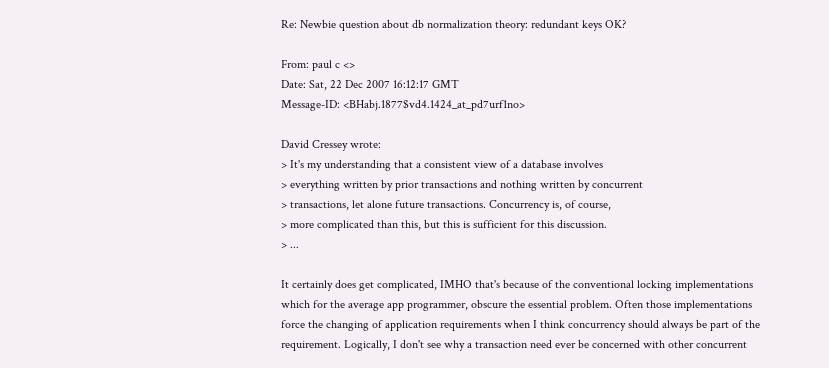Re: Newbie question about db normalization theory: redundant keys OK?

From: paul c <>
Date: Sat, 22 Dec 2007 16:12:17 GMT
Message-ID: <BHabj.1877$vd4.1424_at_pd7urf1no>

David Cressey wrote:
> It's my understanding that a consistent view of a database involves
> everything written by prior transactions and nothing written by concurrent
> transactions, let alone future transactions. Concurrency is, of course,
> more complicated than this, but this is sufficient for this discussion.
> ...

It certainly does get complicated, IMHO that's because of the conventional locking implementations which for the average app programmer, obscure the essential problem. Often those implementations force the changing of application requirements when I think concurrency should always be part of the requirement. Logically, I don't see why a transaction need ever be concerned with other concurrent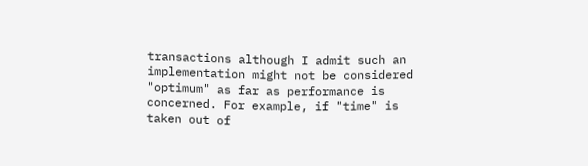transactions although I admit such an implementation might not be considered "optimum" as far as performance is concerned. For example, if "time" is taken out of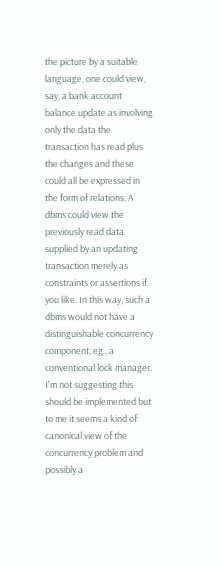the picture by a suitable language, one could view, say, a bank account balance update as involving only the data the transaction has read plus the changes and these could all be expressed in the form of relations. A dbms could view the previously read data supplied by an updating transaction merely as constraints or assertions if you like. In this way, such a dbms would not have a distinguishable concurrency component, eg., a conventional lock manager. I'm not suggesting this should be implemented but to me it seems a kind of canonical view of the concurrency problem and possibly a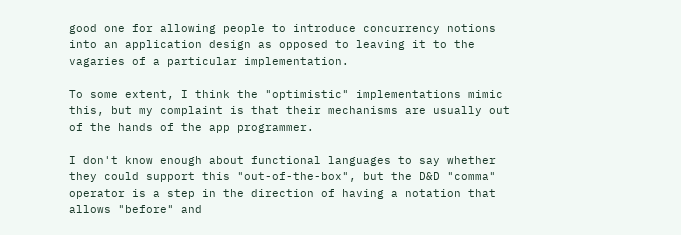good one for allowing people to introduce concurrency notions into an application design as opposed to leaving it to the vagaries of a particular implementation.

To some extent, I think the "optimistic" implementations mimic this, but my complaint is that their mechanisms are usually out of the hands of the app programmer.

I don't know enough about functional languages to say whether they could support this "out-of-the-box", but the D&D "comma" operator is a step in the direction of having a notation that allows "before" and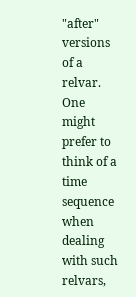"after" versions of a relvar. One might prefer to think of a time sequence when dealing with such relvars,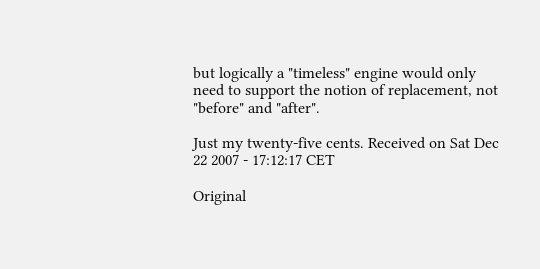but logically a "timeless" engine would only need to support the notion of replacement, not "before" and "after".

Just my twenty-five cents. Received on Sat Dec 22 2007 - 17:12:17 CET

Original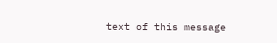text of this message